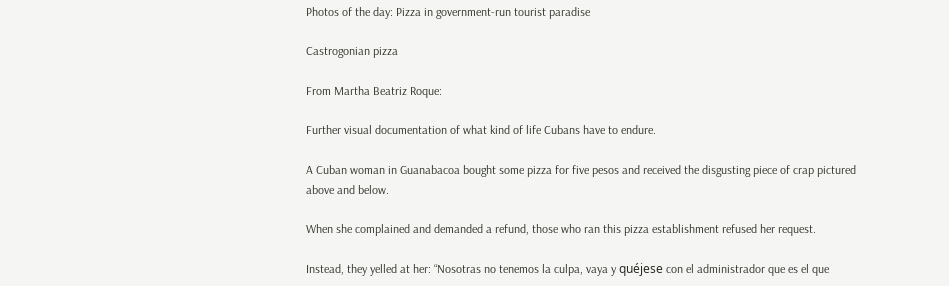Photos of the day: Pizza in government-run tourist paradise

Castrogonian pizza

From Martha Beatriz Roque:

Further visual documentation of what kind of life Cubans have to endure.

A Cuban woman in Guanabacoa bought some pizza for five pesos and received the disgusting piece of crap pictured above and below.

When she complained and demanded a refund, those who ran this pizza establishment refused her request.

Instead, they yelled at her: “Nosotras no tenemos la culpa, vaya y quéjese con el administrador que es el que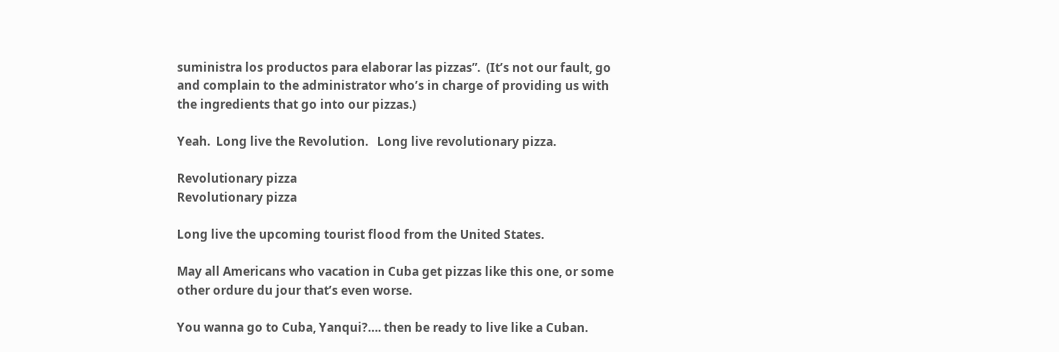suministra los productos para elaborar las pizzas”.  (It’s not our fault, go and complain to the administrator who’s in charge of providing us with the ingredients that go into our pizzas.)

Yeah.  Long live the Revolution.   Long live revolutionary pizza.

Revolutionary pizza
Revolutionary pizza

Long live the upcoming tourist flood from the United States.

May all Americans who vacation in Cuba get pizzas like this one, or some other ordure du jour that’s even worse.

You wanna go to Cuba, Yanqui?…. then be ready to live like a Cuban.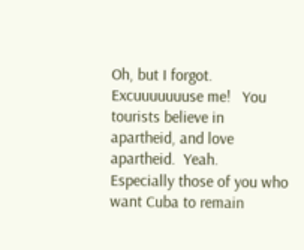Oh, but I forgot.  Excuuuuuuuse me!   You tourists believe in apartheid, and love apartheid.  Yeah.  Especially those of you who want Cuba to remain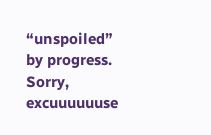“unspoiled” by progress.  Sorry, excuuuuuuse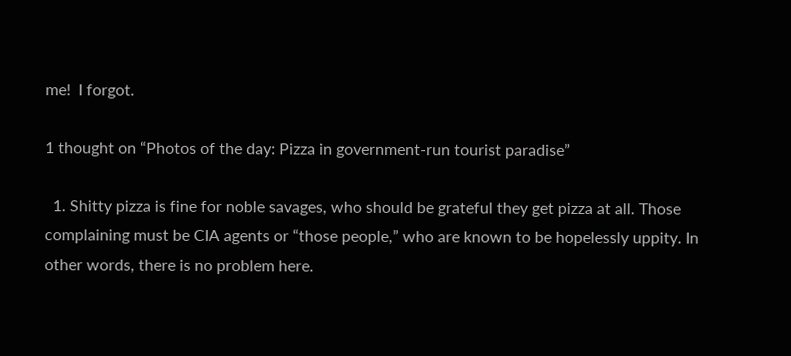me!  I forgot.

1 thought on “Photos of the day: Pizza in government-run tourist paradise”

  1. Shitty pizza is fine for noble savages, who should be grateful they get pizza at all. Those complaining must be CIA agents or “those people,” who are known to be hopelessly uppity. In other words, there is no problem here.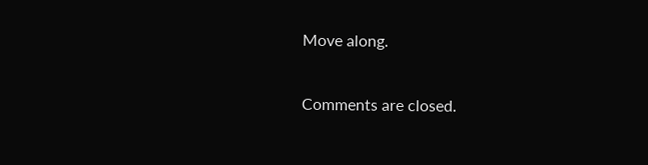Move along.

Comments are closed.